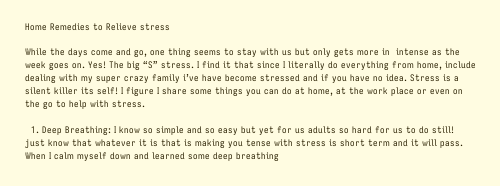Home Remedies to Relieve stress

While the days come and go, one thing seems to stay with us but only gets more in  intense as the week goes on. Yes! The big “S” stress. I find it that since I literally do everything from home, include dealing with my super crazy family i’ve have become stressed and if you have no idea. Stress is a silent killer its self! I figure I share some things you can do at home, at the work place or even on the go to help with stress.

  1. Deep Breathing: I know so simple and so easy but yet for us adults so hard for us to do still! just know that whatever it is that is making you tense with stress is short term and it will pass. When I calm myself down and learned some deep breathing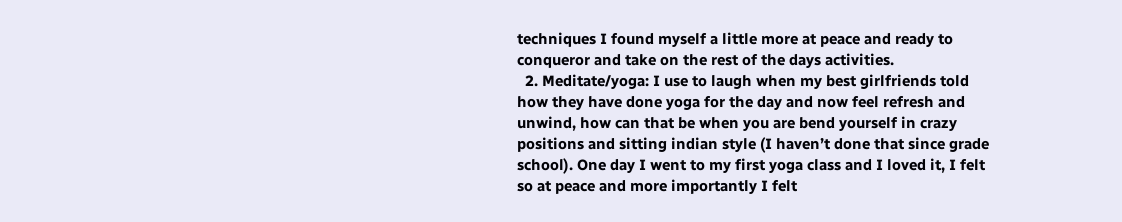techniques I found myself a little more at peace and ready to conqueror and take on the rest of the days activities.
  2. Meditate/yoga: I use to laugh when my best girlfriends told how they have done yoga for the day and now feel refresh and unwind, how can that be when you are bend yourself in crazy positions and sitting indian style (I haven’t done that since grade school). One day I went to my first yoga class and I loved it, I felt so at peace and more importantly I felt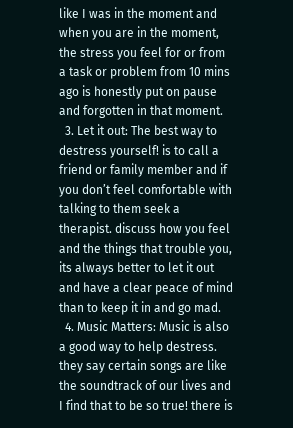like I was in the moment and when you are in the moment, the stress you feel for or from a task or problem from 10 mins ago is honestly put on pause and forgotten in that moment.
  3. Let it out: The best way to destress yourself! is to call a friend or family member and if you don’t feel comfortable with talking to them seek a therapist. discuss how you feel and the things that trouble you, its always better to let it out and have a clear peace of mind than to keep it in and go mad.
  4. Music Matters: Music is also a good way to help destress. they say certain songs are like the soundtrack of our lives and I find that to be so true! there is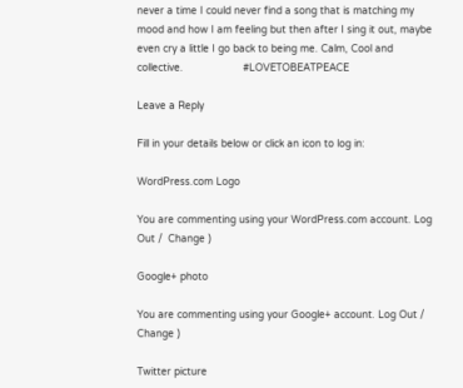never a time I could never find a song that is matching my mood and how I am feeling but then after I sing it out, maybe even cry a little I go back to being me. Calm, Cool and collective.                    #LOVETOBEATPEACE

Leave a Reply

Fill in your details below or click an icon to log in:

WordPress.com Logo

You are commenting using your WordPress.com account. Log Out /  Change )

Google+ photo

You are commenting using your Google+ account. Log Out /  Change )

Twitter picture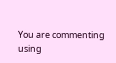You are commenting using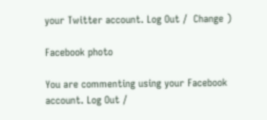your Twitter account. Log Out /  Change )

Facebook photo

You are commenting using your Facebook account. Log Out /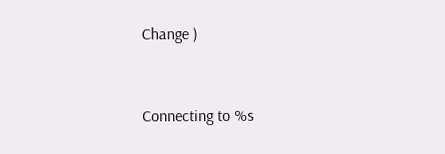Change )


Connecting to %s